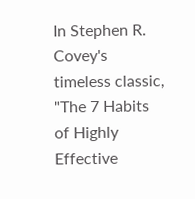In Stephen R. Covey's timeless classic, "The 7 Habits of Highly Effective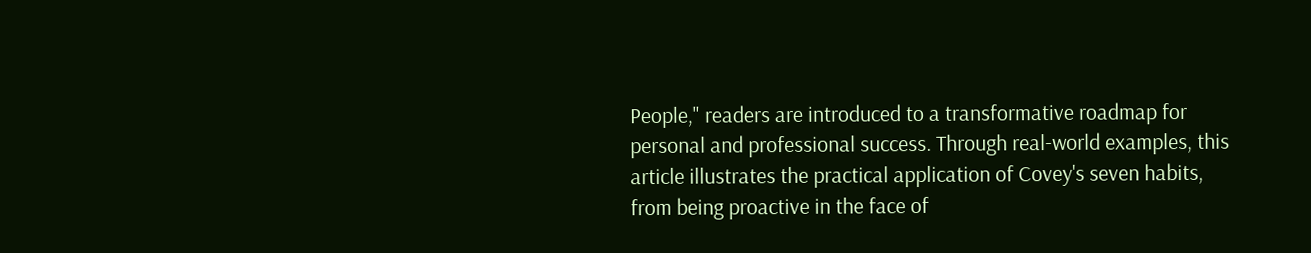People," readers are introduced to a transformative roadmap for personal and professional success. Through real-world examples, this article illustrates the practical application of Covey's seven habits, from being proactive in the face of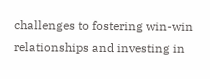challenges to fostering win-win relationships and investing in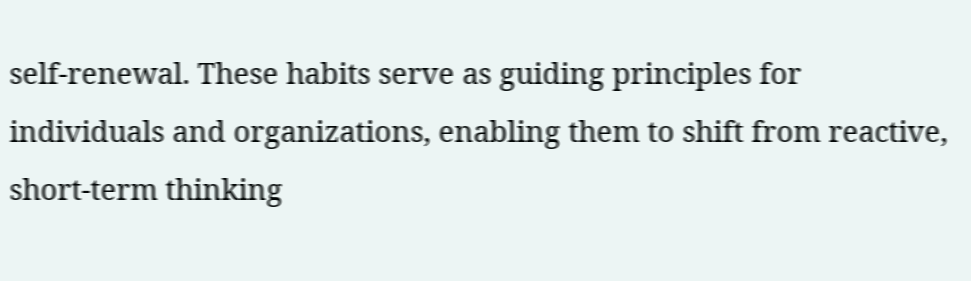self-renewal. These habits serve as guiding principles for individuals and organizations, enabling them to shift from reactive, short-term thinking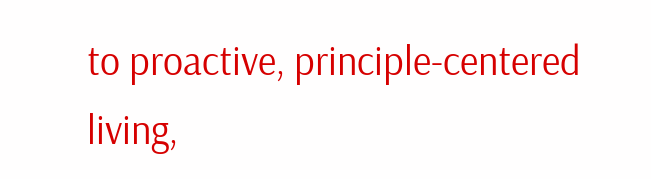to proactive, principle-centered living,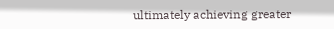ultimately achieving greater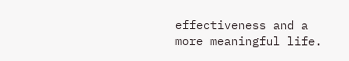effectiveness and a more meaningful life.